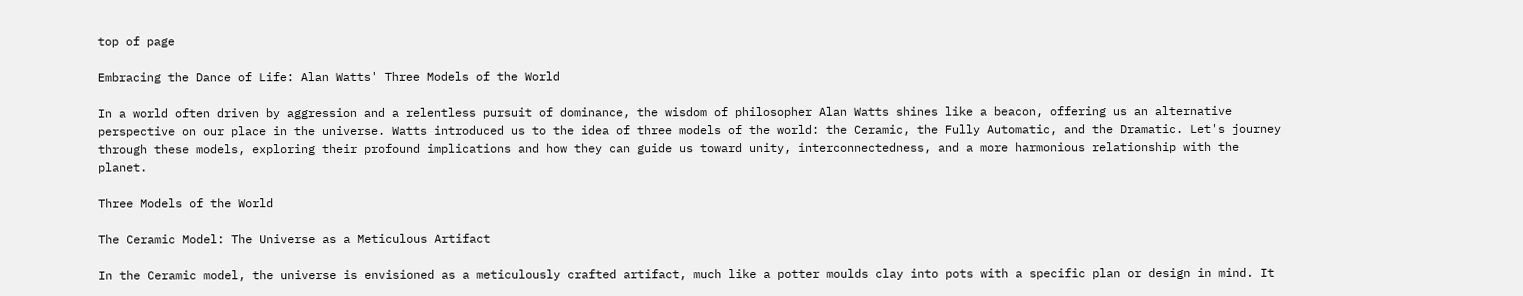top of page

Embracing the Dance of Life: Alan Watts' Three Models of the World

In a world often driven by aggression and a relentless pursuit of dominance, the wisdom of philosopher Alan Watts shines like a beacon, offering us an alternative perspective on our place in the universe. Watts introduced us to the idea of three models of the world: the Ceramic, the Fully Automatic, and the Dramatic. Let's journey through these models, exploring their profound implications and how they can guide us toward unity, interconnectedness, and a more harmonious relationship with the planet.

Three Models of the World

The Ceramic Model: The Universe as a Meticulous Artifact

In the Ceramic model, the universe is envisioned as a meticulously crafted artifact, much like a potter moulds clay into pots with a specific plan or design in mind. It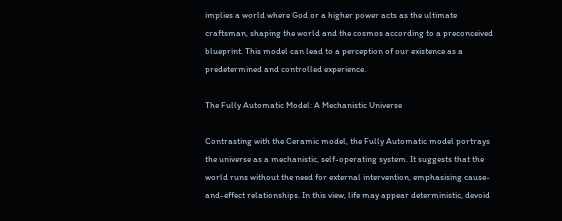implies a world where God or a higher power acts as the ultimate craftsman, shaping the world and the cosmos according to a preconceived blueprint. This model can lead to a perception of our existence as a predetermined and controlled experience.

The Fully Automatic Model: A Mechanistic Universe

Contrasting with the Ceramic model, the Fully Automatic model portrays the universe as a mechanistic, self-operating system. It suggests that the world runs without the need for external intervention, emphasising cause-and-effect relationships. In this view, life may appear deterministic, devoid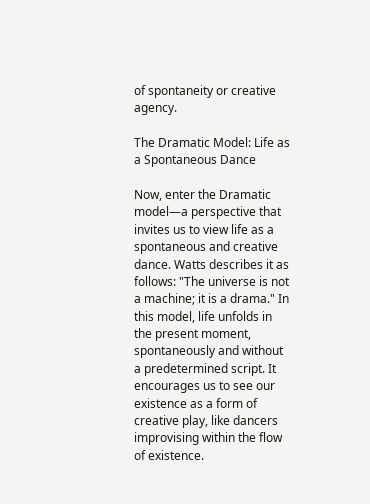of spontaneity or creative agency.

The Dramatic Model: Life as a Spontaneous Dance

Now, enter the Dramatic model—a perspective that invites us to view life as a spontaneous and creative dance. Watts describes it as follows: "The universe is not a machine; it is a drama." In this model, life unfolds in the present moment, spontaneously and without a predetermined script. It encourages us to see our existence as a form of creative play, like dancers improvising within the flow of existence.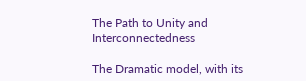The Path to Unity and Interconnectedness

The Dramatic model, with its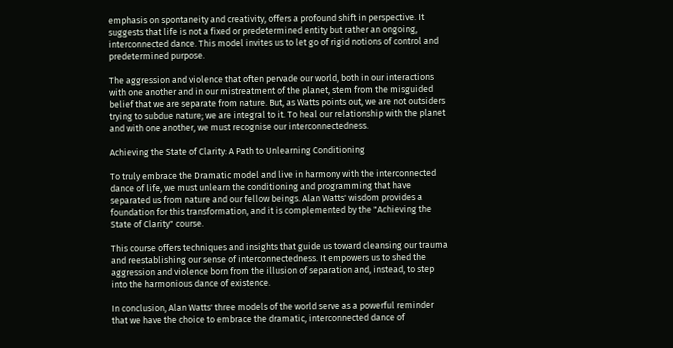emphasis on spontaneity and creativity, offers a profound shift in perspective. It suggests that life is not a fixed or predetermined entity but rather an ongoing, interconnected dance. This model invites us to let go of rigid notions of control and predetermined purpose.

The aggression and violence that often pervade our world, both in our interactions with one another and in our mistreatment of the planet, stem from the misguided belief that we are separate from nature. But, as Watts points out, we are not outsiders trying to subdue nature; we are integral to it. To heal our relationship with the planet and with one another, we must recognise our interconnectedness.

Achieving the State of Clarity: A Path to Unlearning Conditioning

To truly embrace the Dramatic model and live in harmony with the interconnected dance of life, we must unlearn the conditioning and programming that have separated us from nature and our fellow beings. Alan Watts' wisdom provides a foundation for this transformation, and it is complemented by the "Achieving the State of Clarity" course.

This course offers techniques and insights that guide us toward cleansing our trauma and reestablishing our sense of interconnectedness. It empowers us to shed the aggression and violence born from the illusion of separation and, instead, to step into the harmonious dance of existence.

In conclusion, Alan Watts' three models of the world serve as a powerful reminder that we have the choice to embrace the dramatic, interconnected dance of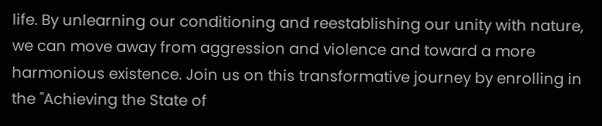life. By unlearning our conditioning and reestablishing our unity with nature, we can move away from aggression and violence and toward a more harmonious existence. Join us on this transformative journey by enrolling in the "Achieving the State of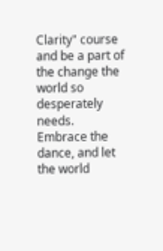Clarity" course and be a part of the change the world so desperately needs. Embrace the dance, and let the world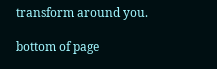transform around you.

bottom of page